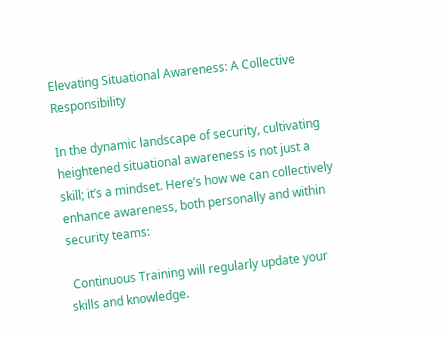Elevating Situational Awareness: A Collective Responsibility

In the dynamic landscape of security, cultivating heightened situational awareness is not just a skill; it’s a mindset. Here’s how we can collectively enhance awareness, both personally and within security teams:

 Continuous Training will regularly update your skills and knowledge.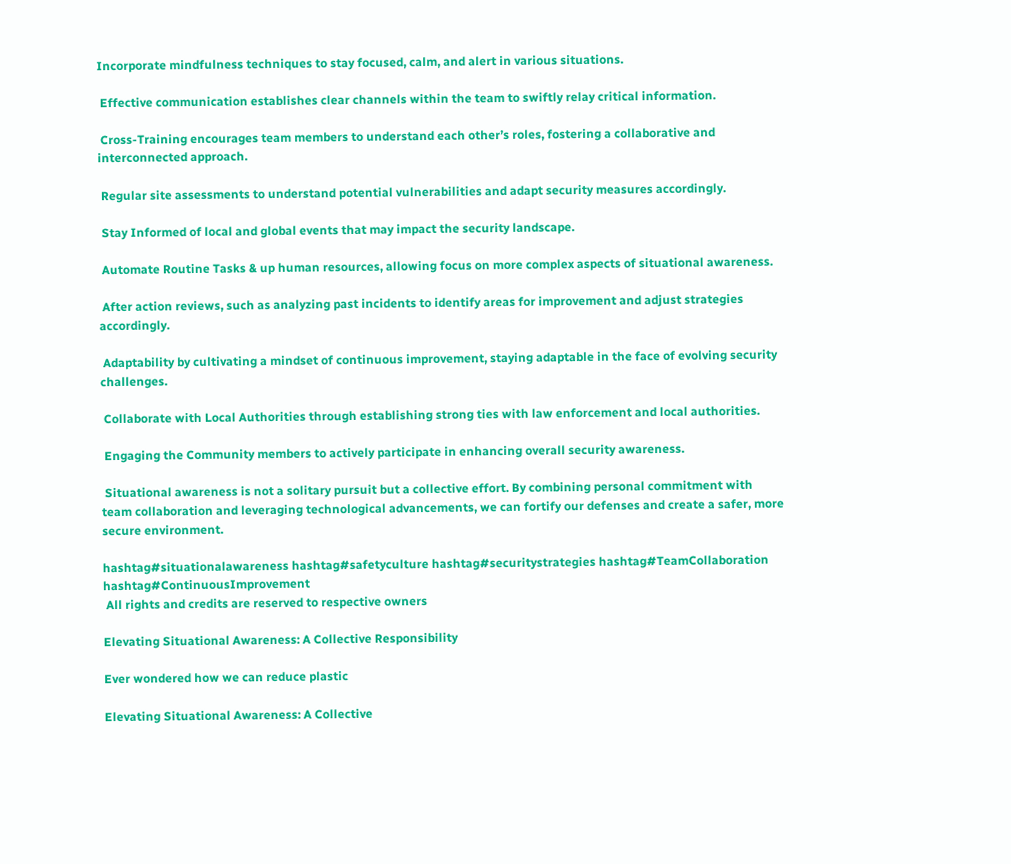Incorporate mindfulness techniques to stay focused, calm, and alert in various situations.

 Effective communication establishes clear channels within the team to swiftly relay critical information.

 Cross-Training encourages team members to understand each other’s roles, fostering a collaborative and interconnected approach.

 Regular site assessments to understand potential vulnerabilities and adapt security measures accordingly.

 Stay Informed of local and global events that may impact the security landscape.

 Automate Routine Tasks & up human resources, allowing focus on more complex aspects of situational awareness.

 After action reviews, such as analyzing past incidents to identify areas for improvement and adjust strategies accordingly.

 Adaptability by cultivating a mindset of continuous improvement, staying adaptable in the face of evolving security challenges.

 Collaborate with Local Authorities through establishing strong ties with law enforcement and local authorities.

 Engaging the Community members to actively participate in enhancing overall security awareness.

 Situational awareness is not a solitary pursuit but a collective effort. By combining personal commitment with team collaboration and leveraging technological advancements, we can fortify our defenses and create a safer, more secure environment.

hashtag#situationalawareness hashtag#safetyculture hashtag#securitystrategies hashtag#TeamCollaboration hashtag#ContinuousImprovement
 All rights and credits are reserved to respective owners

Elevating Situational Awareness: A Collective Responsibility

Ever wondered how we can reduce plastic

Elevating Situational Awareness: A Collective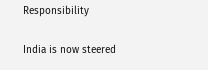Responsibility

India is now steered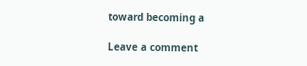toward becoming a

Leave a comment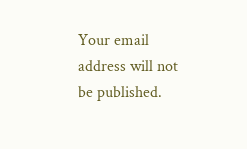Your email address will not be published.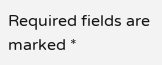Required fields are marked *